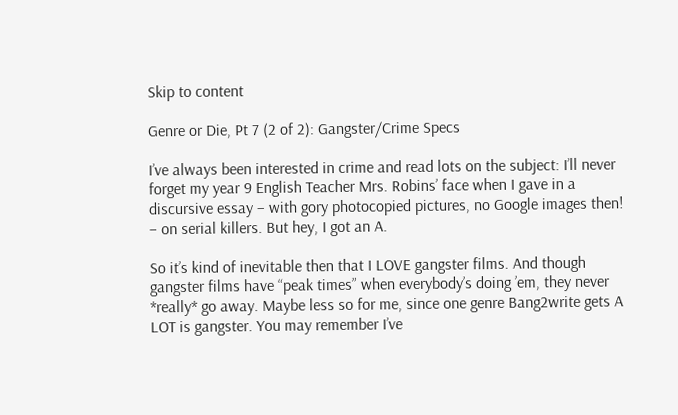Skip to content

Genre or Die, Pt 7 (2 of 2): Gangster/Crime Specs

I’ve always been interested in crime and read lots on the subject: I’ll never forget my year 9 English Teacher Mrs. Robins’ face when I gave in a discursive essay – with gory photocopied pictures, no Google images then! – on serial killers. But hey, I got an A.

So it’s kind of inevitable then that I LOVE gangster films. And though gangster films have “peak times” when everybody’s doing ’em, they never *really* go away. Maybe less so for me, since one genre Bang2write gets A LOT is gangster. You may remember I’ve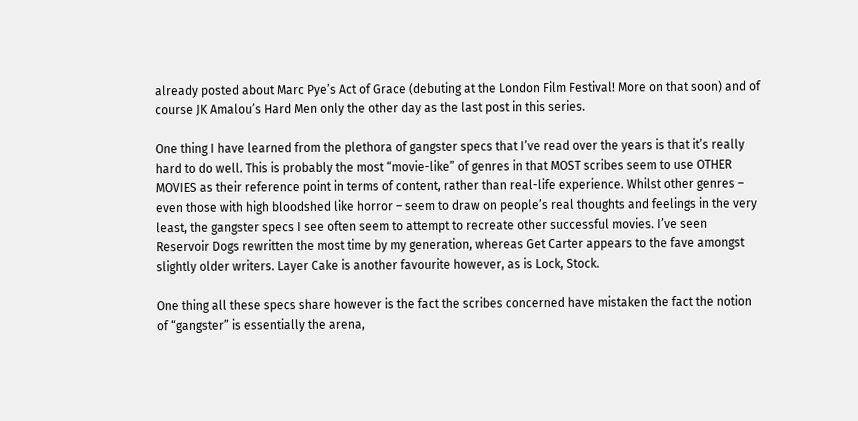already posted about Marc Pye’s Act of Grace (debuting at the London Film Festival! More on that soon) and of course JK Amalou’s Hard Men only the other day as the last post in this series.

One thing I have learned from the plethora of gangster specs that I’ve read over the years is that it’s really hard to do well. This is probably the most “movie-like” of genres in that MOST scribes seem to use OTHER MOVIES as their reference point in terms of content, rather than real-life experience. Whilst other genres – even those with high bloodshed like horror – seem to draw on people’s real thoughts and feelings in the very least, the gangster specs I see often seem to attempt to recreate other successful movies. I’ve seen Reservoir Dogs rewritten the most time by my generation, whereas Get Carter appears to the fave amongst slightly older writers. Layer Cake is another favourite however, as is Lock, Stock.

One thing all these specs share however is the fact the scribes concerned have mistaken the fact the notion of “gangster” is essentially the arena,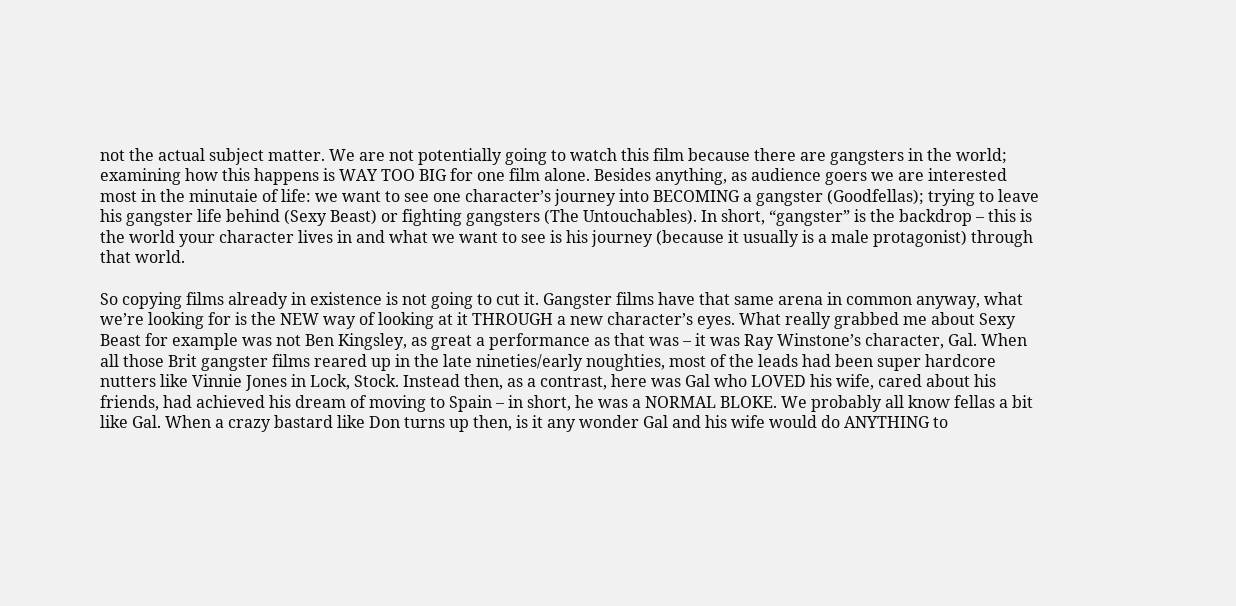not the actual subject matter. We are not potentially going to watch this film because there are gangsters in the world; examining how this happens is WAY TOO BIG for one film alone. Besides anything, as audience goers we are interested most in the minutaie of life: we want to see one character’s journey into BECOMING a gangster (Goodfellas); trying to leave his gangster life behind (Sexy Beast) or fighting gangsters (The Untouchables). In short, “gangster” is the backdrop – this is the world your character lives in and what we want to see is his journey (because it usually is a male protagonist) through that world.

So copying films already in existence is not going to cut it. Gangster films have that same arena in common anyway, what we’re looking for is the NEW way of looking at it THROUGH a new character’s eyes. What really grabbed me about Sexy Beast for example was not Ben Kingsley, as great a performance as that was – it was Ray Winstone’s character, Gal. When all those Brit gangster films reared up in the late nineties/early noughties, most of the leads had been super hardcore nutters like Vinnie Jones in Lock, Stock. Instead then, as a contrast, here was Gal who LOVED his wife, cared about his friends, had achieved his dream of moving to Spain – in short, he was a NORMAL BLOKE. We probably all know fellas a bit like Gal. When a crazy bastard like Don turns up then, is it any wonder Gal and his wife would do ANYTHING to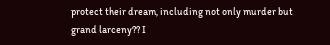protect their dream, including not only murder but grand larceny?? I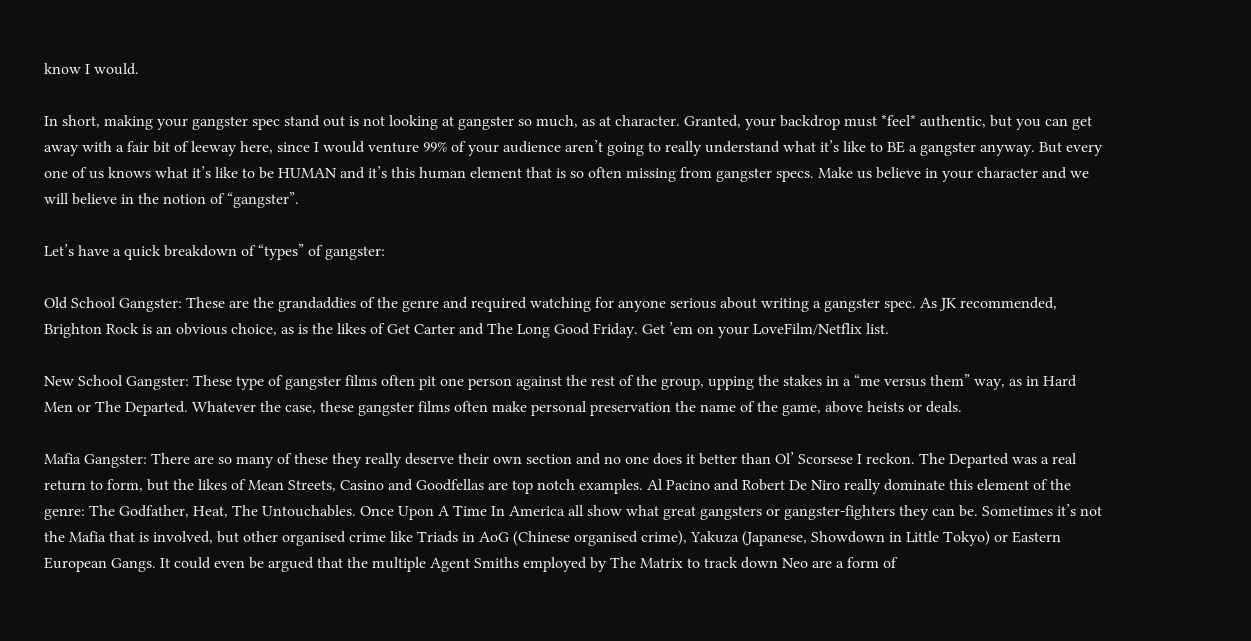know I would.

In short, making your gangster spec stand out is not looking at gangster so much, as at character. Granted, your backdrop must *feel* authentic, but you can get away with a fair bit of leeway here, since I would venture 99% of your audience aren’t going to really understand what it’s like to BE a gangster anyway. But every one of us knows what it’s like to be HUMAN and it’s this human element that is so often missing from gangster specs. Make us believe in your character and we will believe in the notion of “gangster”.

Let’s have a quick breakdown of “types” of gangster:

Old School Gangster: These are the grandaddies of the genre and required watching for anyone serious about writing a gangster spec. As JK recommended, Brighton Rock is an obvious choice, as is the likes of Get Carter and The Long Good Friday. Get ’em on your LoveFilm/Netflix list.

New School Gangster: These type of gangster films often pit one person against the rest of the group, upping the stakes in a “me versus them” way, as in Hard Men or The Departed. Whatever the case, these gangster films often make personal preservation the name of the game, above heists or deals.

Mafia Gangster: There are so many of these they really deserve their own section and no one does it better than Ol’ Scorsese I reckon. The Departed was a real return to form, but the likes of Mean Streets, Casino and Goodfellas are top notch examples. Al Pacino and Robert De Niro really dominate this element of the genre: The Godfather, Heat, The Untouchables. Once Upon A Time In America all show what great gangsters or gangster-fighters they can be. Sometimes it’s not the Mafia that is involved, but other organised crime like Triads in AoG (Chinese organised crime), Yakuza (Japanese, Showdown in Little Tokyo) or Eastern European Gangs. It could even be argued that the multiple Agent Smiths employed by The Matrix to track down Neo are a form of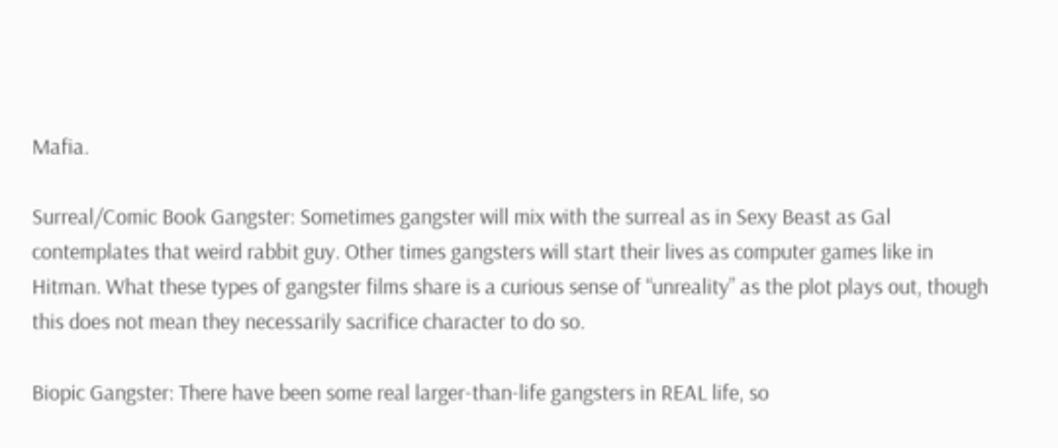Mafia.

Surreal/Comic Book Gangster: Sometimes gangster will mix with the surreal as in Sexy Beast as Gal contemplates that weird rabbit guy. Other times gangsters will start their lives as computer games like in Hitman. What these types of gangster films share is a curious sense of “unreality” as the plot plays out, though this does not mean they necessarily sacrifice character to do so.

Biopic Gangster: There have been some real larger-than-life gangsters in REAL life, so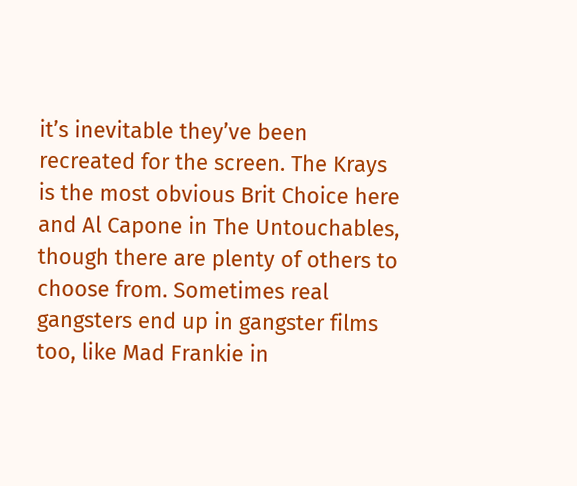it’s inevitable they’ve been recreated for the screen. The Krays is the most obvious Brit Choice here and Al Capone in The Untouchables, though there are plenty of others to choose from. Sometimes real gangsters end up in gangster films too, like Mad Frankie in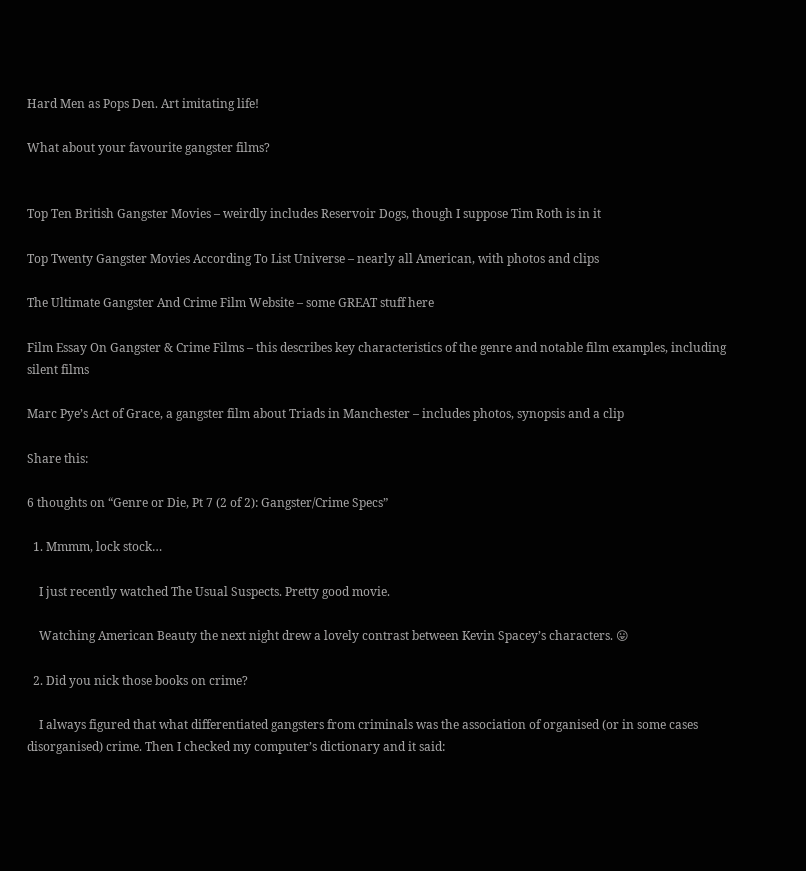Hard Men as Pops Den. Art imitating life!

What about your favourite gangster films?


Top Ten British Gangster Movies – weirdly includes Reservoir Dogs, though I suppose Tim Roth is in it

Top Twenty Gangster Movies According To List Universe – nearly all American, with photos and clips

The Ultimate Gangster And Crime Film Website – some GREAT stuff here

Film Essay On Gangster & Crime Films – this describes key characteristics of the genre and notable film examples, including silent films

Marc Pye’s Act of Grace, a gangster film about Triads in Manchester – includes photos, synopsis and a clip

Share this:

6 thoughts on “Genre or Die, Pt 7 (2 of 2): Gangster/Crime Specs”

  1. Mmmm, lock stock…

    I just recently watched The Usual Suspects. Pretty good movie.

    Watching American Beauty the next night drew a lovely contrast between Kevin Spacey’s characters. 😛

  2. Did you nick those books on crime?

    I always figured that what differentiated gangsters from criminals was the association of organised (or in some cases disorganised) crime. Then I checked my computer’s dictionary and it said: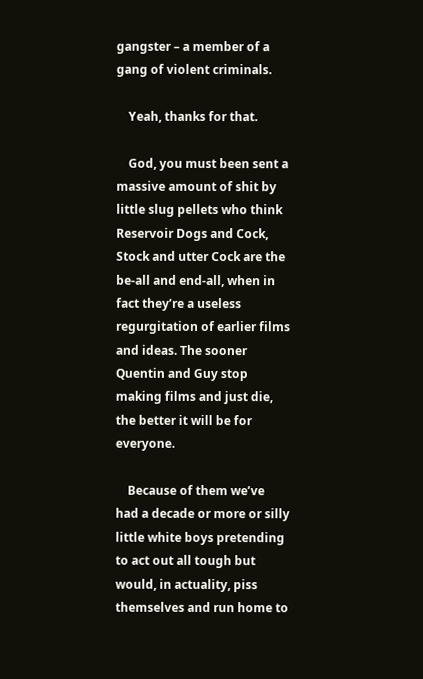gangster – a member of a gang of violent criminals.

    Yeah, thanks for that.

    God, you must been sent a massive amount of shit by little slug pellets who think Reservoir Dogs and Cock, Stock and utter Cock are the be-all and end-all, when in fact they’re a useless regurgitation of earlier films and ideas. The sooner Quentin and Guy stop making films and just die, the better it will be for everyone.

    Because of them we’ve had a decade or more or silly little white boys pretending to act out all tough but would, in actuality, piss themselves and run home to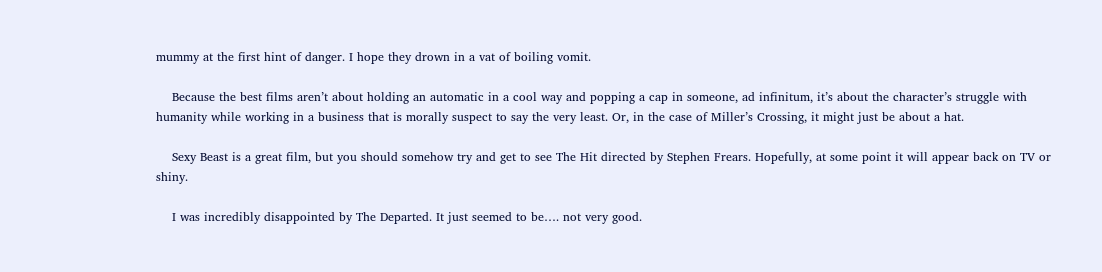mummy at the first hint of danger. I hope they drown in a vat of boiling vomit.

    Because the best films aren’t about holding an automatic in a cool way and popping a cap in someone, ad infinitum, it’s about the character’s struggle with humanity while working in a business that is morally suspect to say the very least. Or, in the case of Miller’s Crossing, it might just be about a hat.

    Sexy Beast is a great film, but you should somehow try and get to see The Hit directed by Stephen Frears. Hopefully, at some point it will appear back on TV or shiny.

    I was incredibly disappointed by The Departed. It just seemed to be…. not very good.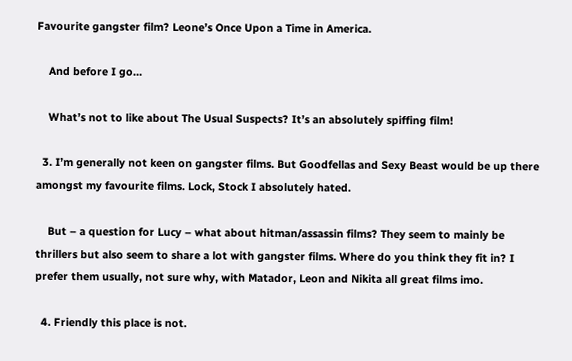Favourite gangster film? Leone’s Once Upon a Time in America.

    And before I go…

    What’s not to like about The Usual Suspects? It’s an absolutely spiffing film!

  3. I’m generally not keen on gangster films. But Goodfellas and Sexy Beast would be up there amongst my favourite films. Lock, Stock I absolutely hated.

    But – a question for Lucy – what about hitman/assassin films? They seem to mainly be thrillers but also seem to share a lot with gangster films. Where do you think they fit in? I prefer them usually, not sure why, with Matador, Leon and Nikita all great films imo.

  4. Friendly this place is not.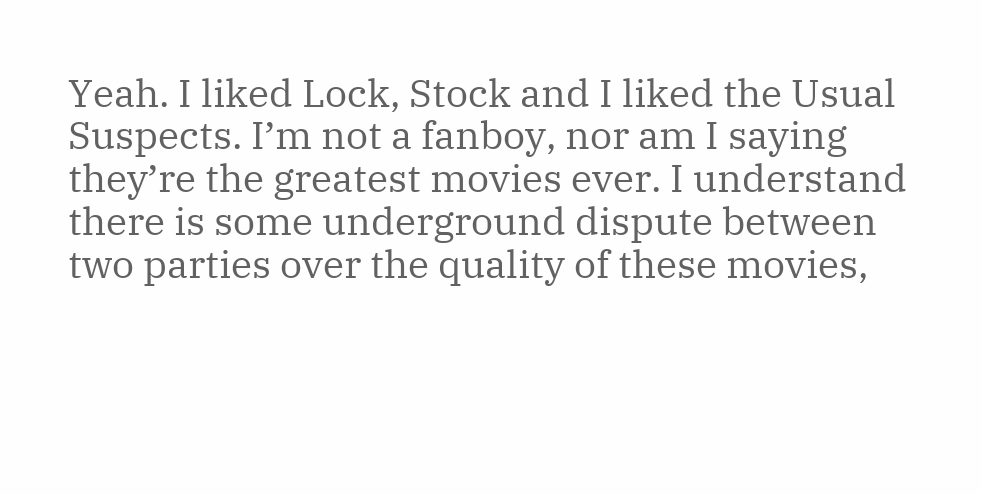Yeah. I liked Lock, Stock and I liked the Usual Suspects. I’m not a fanboy, nor am I saying they’re the greatest movies ever. I understand there is some underground dispute between two parties over the quality of these movies,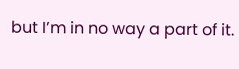but I’m in no way a part of it.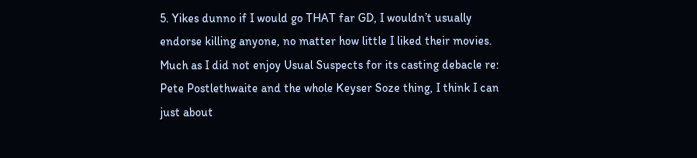5. Yikes dunno if I would go THAT far GD, I wouldn’t usually endorse killing anyone, no matter how little I liked their movies. Much as I did not enjoy Usual Suspects for its casting debacle re: Pete Postlethwaite and the whole Keyser Soze thing, I think I can just about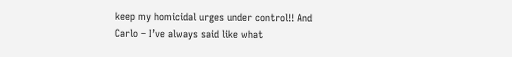keep my homicidal urges under control!! And Carlo – I’ve always said like what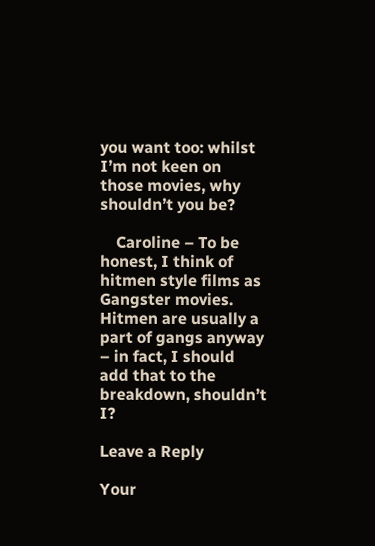you want too: whilst I’m not keen on those movies, why shouldn’t you be?

    Caroline – To be honest, I think of hitmen style films as Gangster movies. Hitmen are usually a part of gangs anyway – in fact, I should add that to the breakdown, shouldn’t I?

Leave a Reply

Your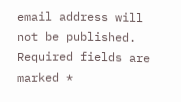email address will not be published. Required fields are marked *